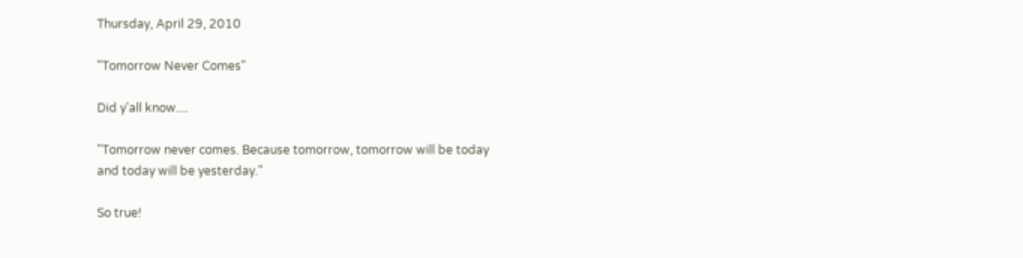Thursday, April 29, 2010

"Tomorrow Never Comes"

Did y'all know....

"Tomorrow never comes. Because tomorrow, tomorrow will be today and today will be yesterday."

So true!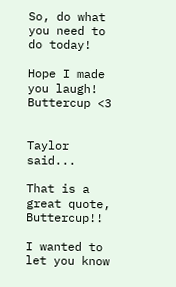So, do what you need to do today!

Hope I made you laugh!
Buttercup <3


Taylor said...

That is a great quote, Buttercup!!

I wanted to let you know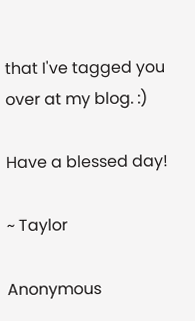that I've tagged you over at my blog. :)

Have a blessed day!

~ Taylor

Anonymous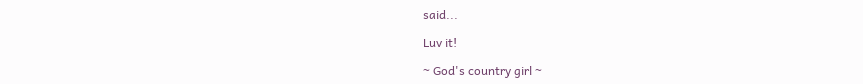said...

Luv it!

~ God's country girl ~